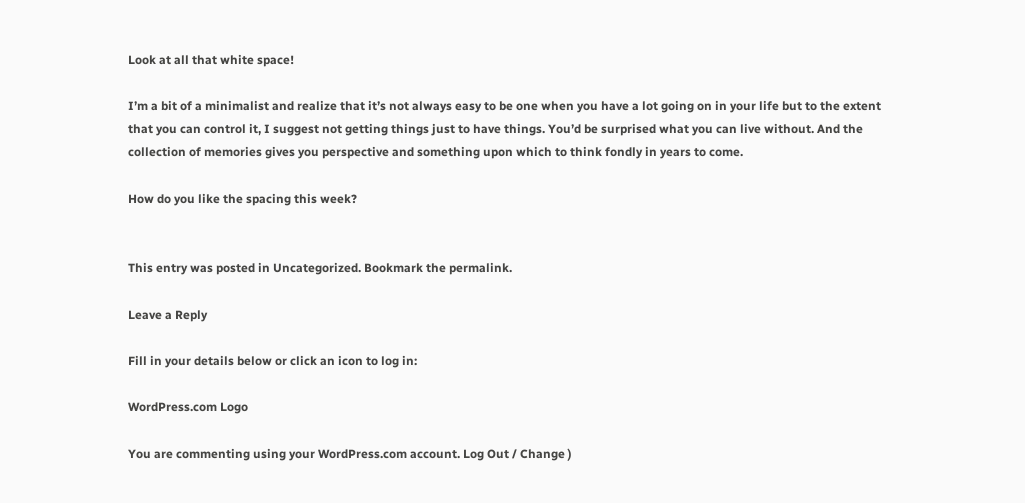Look at all that white space!

I’m a bit of a minimalist and realize that it’s not always easy to be one when you have a lot going on in your life but to the extent that you can control it, I suggest not getting things just to have things. You’d be surprised what you can live without. And the collection of memories gives you perspective and something upon which to think fondly in years to come.

How do you like the spacing this week?


This entry was posted in Uncategorized. Bookmark the permalink.

Leave a Reply

Fill in your details below or click an icon to log in:

WordPress.com Logo

You are commenting using your WordPress.com account. Log Out / Change )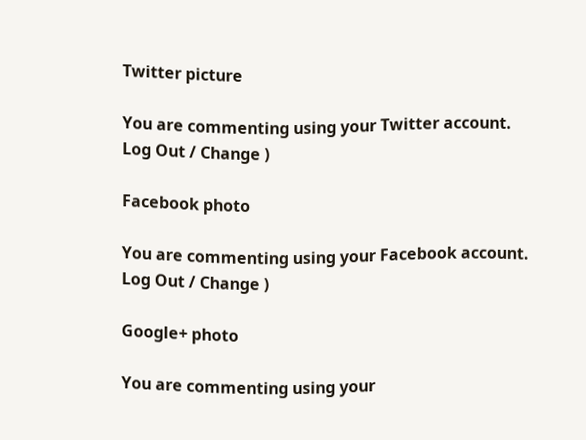Twitter picture

You are commenting using your Twitter account. Log Out / Change )

Facebook photo

You are commenting using your Facebook account. Log Out / Change )

Google+ photo

You are commenting using your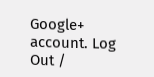Google+ account. Log Out /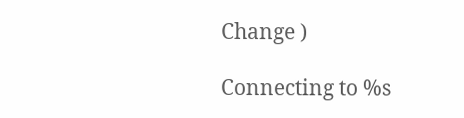Change )

Connecting to %s